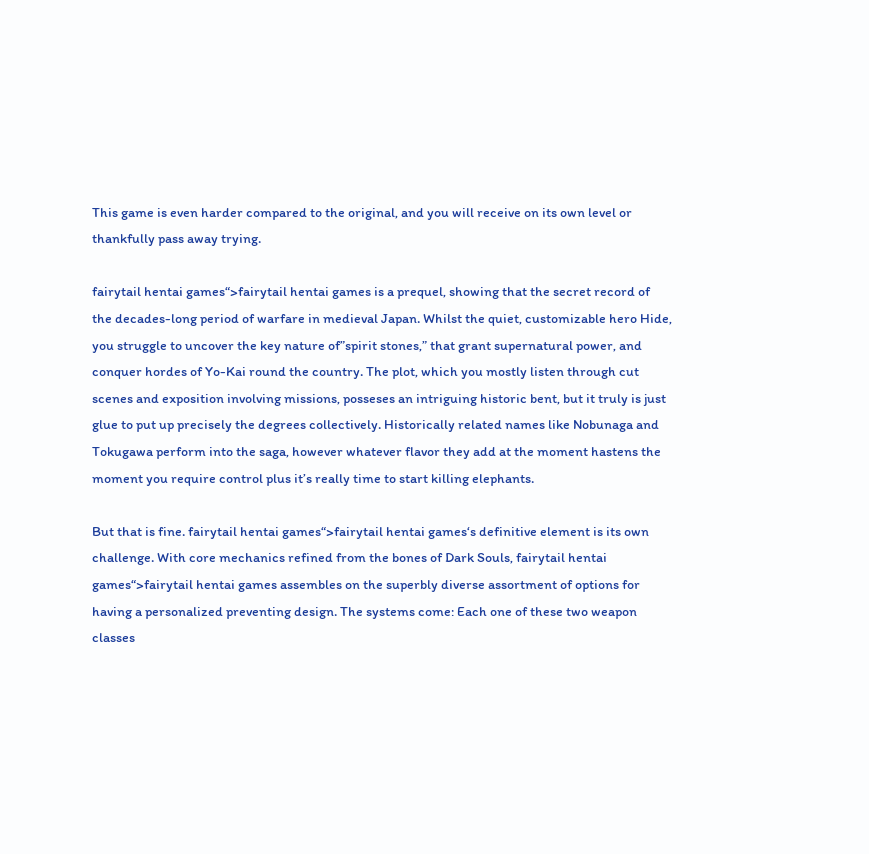This game is even harder compared to the original, and you will receive on its own level or thankfully pass away trying.

fairytail hentai games“>fairytail hentai games is a prequel, showing that the secret record of the decades-long period of warfare in medieval Japan. Whilst the quiet, customizable hero Hide, you struggle to uncover the key nature of”spirit stones,” that grant supernatural power, and conquer hordes of Yo-Kai round the country. The plot, which you mostly listen through cut scenes and exposition involving missions, posseses an intriguing historic bent, but it truly is just glue to put up precisely the degrees collectively. Historically related names like Nobunaga and Tokugawa perform into the saga, however whatever flavor they add at the moment hastens the moment you require control plus it’s really time to start killing elephants.

But that is fine. fairytail hentai games“>fairytail hentai games‘s definitive element is its own challenge. With core mechanics refined from the bones of Dark Souls, fairytail hentai games“>fairytail hentai games assembles on the superbly diverse assortment of options for having a personalized preventing design. The systems come: Each one of these two weapon classes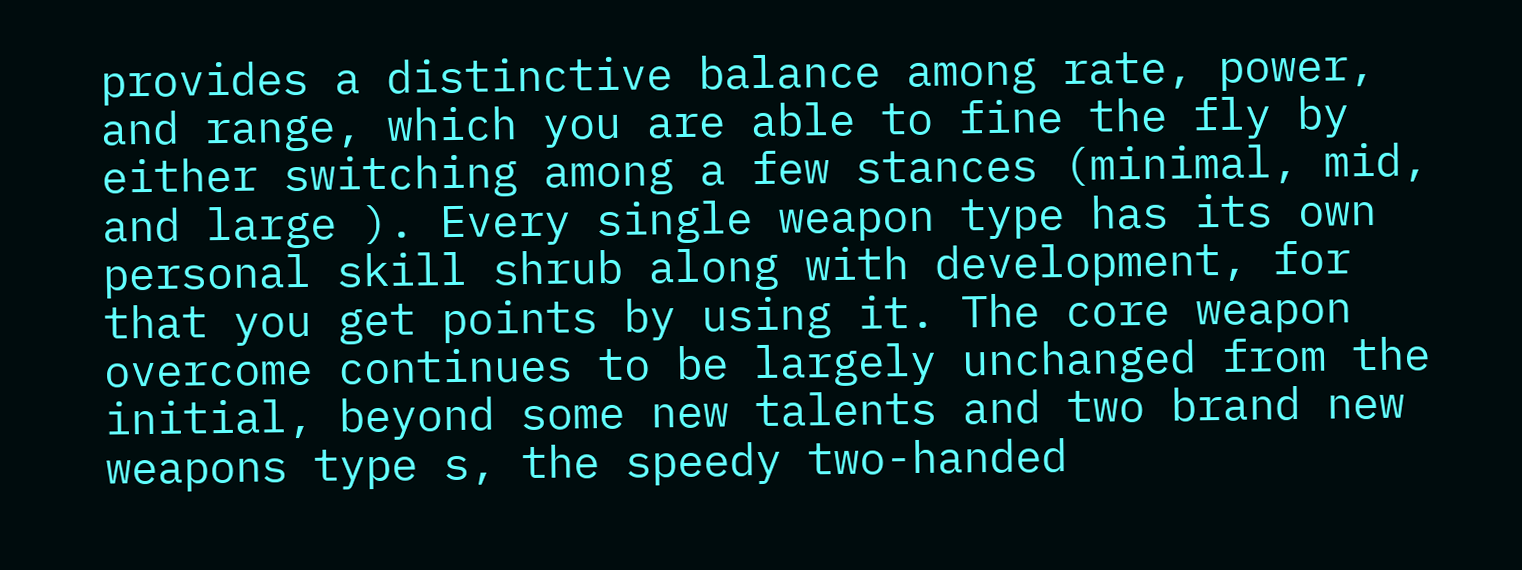provides a distinctive balance among rate, power, and range, which you are able to fine the fly by either switching among a few stances (minimal, mid, and large ). Every single weapon type has its own personal skill shrub along with development, for that you get points by using it. The core weapon overcome continues to be largely unchanged from the initial, beyond some new talents and two brand new weapons type s, the speedy two-handed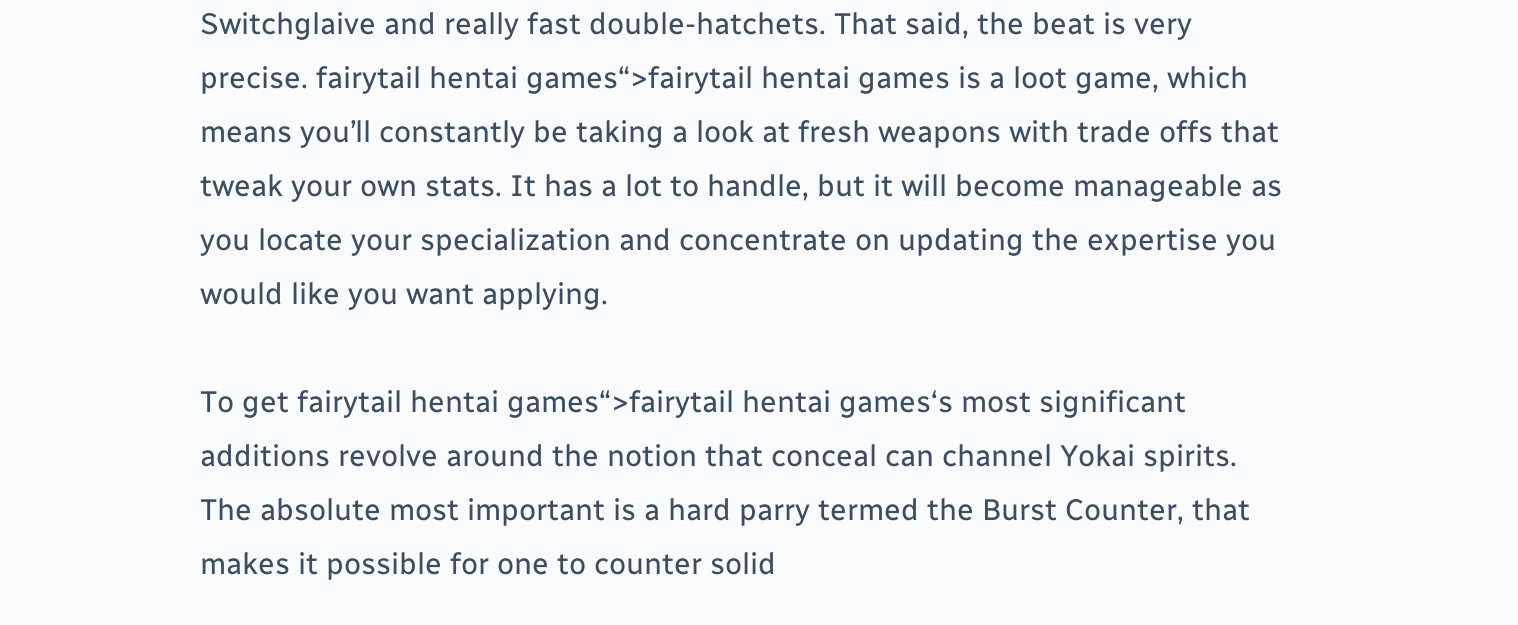Switchglaive and really fast double-hatchets. That said, the beat is very precise. fairytail hentai games“>fairytail hentai games is a loot game, which means you’ll constantly be taking a look at fresh weapons with trade offs that tweak your own stats. It has a lot to handle, but it will become manageable as you locate your specialization and concentrate on updating the expertise you would like you want applying.

To get fairytail hentai games“>fairytail hentai games‘s most significant additions revolve around the notion that conceal can channel Yokai spirits. The absolute most important is a hard parry termed the Burst Counter, that makes it possible for one to counter solid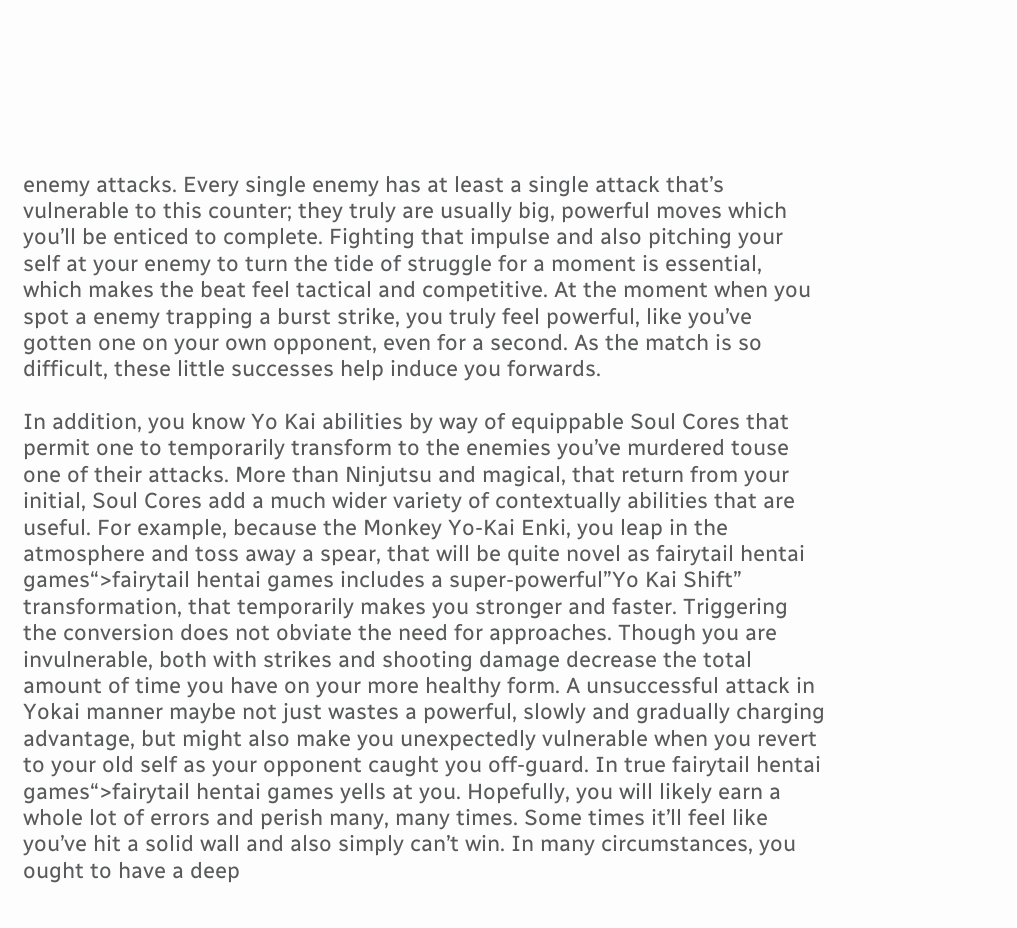enemy attacks. Every single enemy has at least a single attack that’s vulnerable to this counter; they truly are usually big, powerful moves which you’ll be enticed to complete. Fighting that impulse and also pitching your self at your enemy to turn the tide of struggle for a moment is essential, which makes the beat feel tactical and competitive. At the moment when you spot a enemy trapping a burst strike, you truly feel powerful, like you’ve gotten one on your own opponent, even for a second. As the match is so difficult, these little successes help induce you forwards.

In addition, you know Yo Kai abilities by way of equippable Soul Cores that permit one to temporarily transform to the enemies you’ve murdered touse one of their attacks. More than Ninjutsu and magical, that return from your initial, Soul Cores add a much wider variety of contextually abilities that are useful. For example, because the Monkey Yo-Kai Enki, you leap in the atmosphere and toss away a spear, that will be quite novel as fairytail hentai games“>fairytail hentai games includes a super-powerful”Yo Kai Shift” transformation, that temporarily makes you stronger and faster. Triggering the conversion does not obviate the need for approaches. Though you are invulnerable, both with strikes and shooting damage decrease the total amount of time you have on your more healthy form. A unsuccessful attack in Yokai manner maybe not just wastes a powerful, slowly and gradually charging advantage, but might also make you unexpectedly vulnerable when you revert to your old self as your opponent caught you off-guard. In true fairytail hentai games“>fairytail hentai games yells at you. Hopefully, you will likely earn a whole lot of errors and perish many, many times. Some times it’ll feel like you’ve hit a solid wall and also simply can’t win. In many circumstances, you ought to have a deep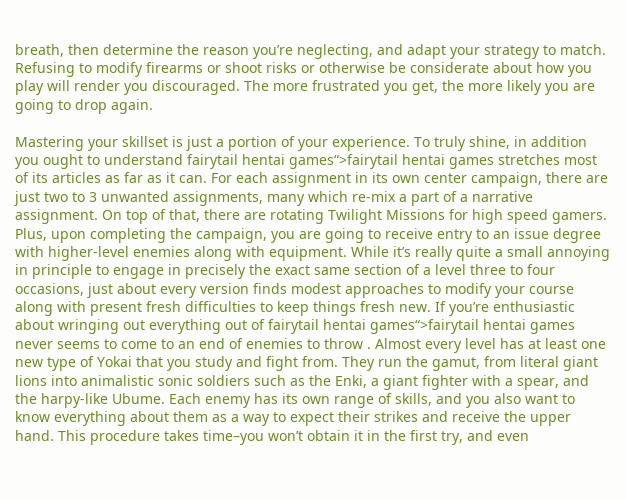breath, then determine the reason you’re neglecting, and adapt your strategy to match. Refusing to modify firearms or shoot risks or otherwise be considerate about how you play will render you discouraged. The more frustrated you get, the more likely you are going to drop again.

Mastering your skillset is just a portion of your experience. To truly shine, in addition you ought to understand fairytail hentai games“>fairytail hentai games stretches most of its articles as far as it can. For each assignment in its own center campaign, there are just two to 3 unwanted assignments, many which re-mix a part of a narrative assignment. On top of that, there are rotating Twilight Missions for high speed gamers. Plus, upon completing the campaign, you are going to receive entry to an issue degree with higher-level enemies along with equipment. While it’s really quite a small annoying in principle to engage in precisely the exact same section of a level three to four occasions, just about every version finds modest approaches to modify your course along with present fresh difficulties to keep things fresh new. If you’re enthusiastic about wringing out everything out of fairytail hentai games“>fairytail hentai games never seems to come to an end of enemies to throw . Almost every level has at least one new type of Yokai that you study and fight from. They run the gamut, from literal giant lions into animalistic sonic soldiers such as the Enki, a giant fighter with a spear, and the harpy-like Ubume. Each enemy has its own range of skills, and you also want to know everything about them as a way to expect their strikes and receive the upper hand. This procedure takes time–you won’t obtain it in the first try, and even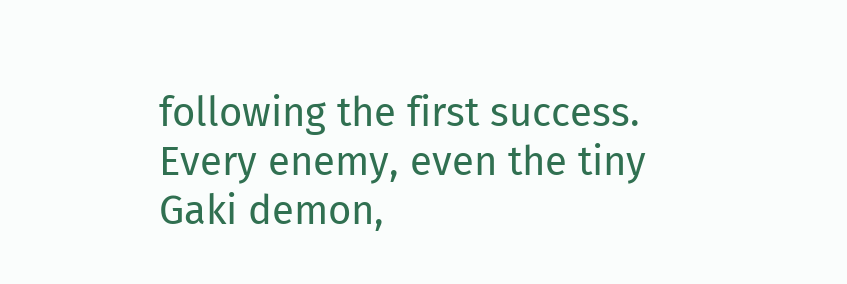following the first success. Every enemy, even the tiny Gaki demon,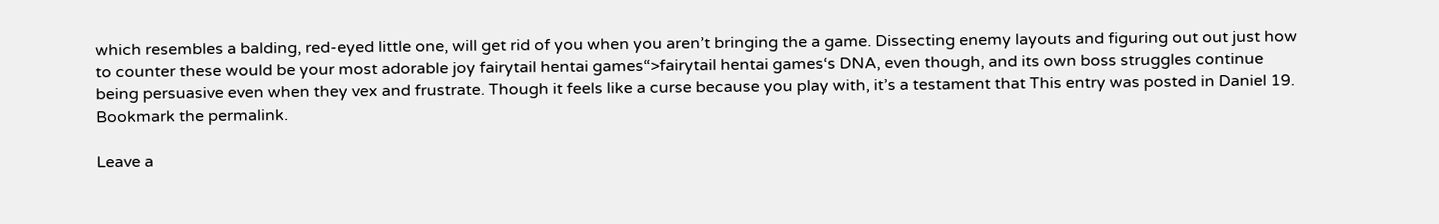which resembles a balding, red-eyed little one, will get rid of you when you aren’t bringing the a game. Dissecting enemy layouts and figuring out out just how to counter these would be your most adorable joy fairytail hentai games“>fairytail hentai games‘s DNA, even though, and its own boss struggles continue being persuasive even when they vex and frustrate. Though it feels like a curse because you play with, it’s a testament that This entry was posted in Daniel 19. Bookmark the permalink.

Leave a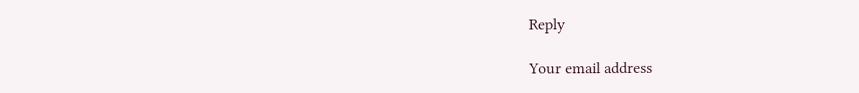Reply

Your email address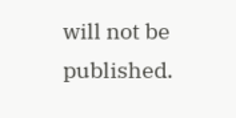will not be published.